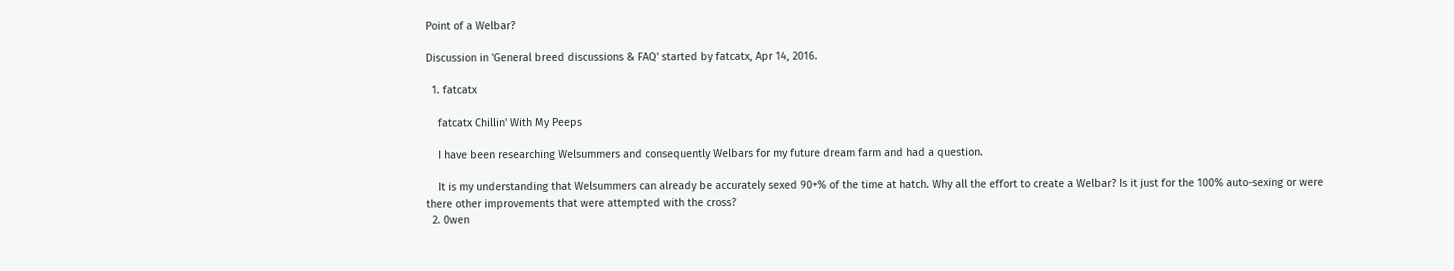Point of a Welbar?

Discussion in 'General breed discussions & FAQ' started by fatcatx, Apr 14, 2016.

  1. fatcatx

    fatcatx Chillin' With My Peeps

    I have been researching Welsummers and consequently Welbars for my future dream farm and had a question.

    It is my understanding that Welsummers can already be accurately sexed 90+% of the time at hatch. Why all the effort to create a Welbar? Is it just for the 100% auto-sexing or were there other improvements that were attempted with the cross?
  2. 0wen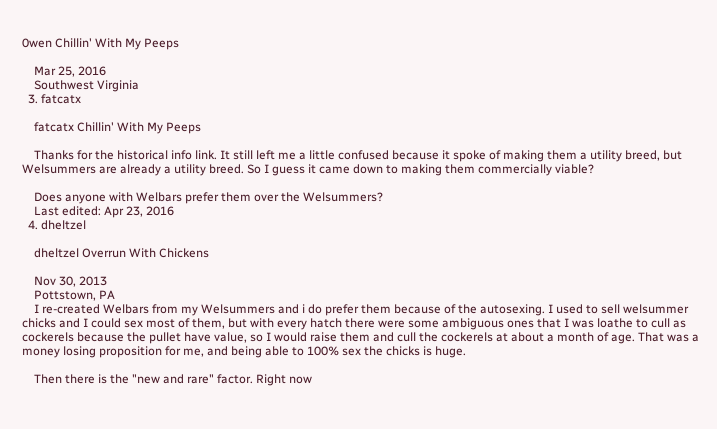0wen Chillin' With My Peeps

    Mar 25, 2016
    Southwest Virginia
  3. fatcatx

    fatcatx Chillin' With My Peeps

    Thanks for the historical info link. It still left me a little confused because it spoke of making them a utility breed, but Welsummers are already a utility breed. So I guess it came down to making them commercially viable?

    Does anyone with Welbars prefer them over the Welsummers?
    Last edited: Apr 23, 2016
  4. dheltzel

    dheltzel Overrun With Chickens

    Nov 30, 2013
    Pottstown, PA
    I re-created Welbars from my Welsummers and i do prefer them because of the autosexing. I used to sell welsummer chicks and I could sex most of them, but with every hatch there were some ambiguous ones that I was loathe to cull as cockerels because the pullet have value, so I would raise them and cull the cockerels at about a month of age. That was a money losing proposition for me, and being able to 100% sex the chicks is huge.

    Then there is the "new and rare" factor. Right now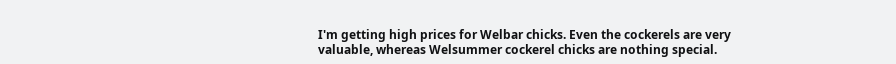I'm getting high prices for Welbar chicks. Even the cockerels are very valuable, whereas Welsummer cockerel chicks are nothing special.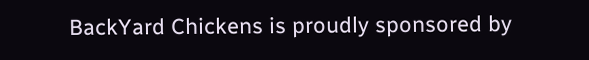BackYard Chickens is proudly sponsored by